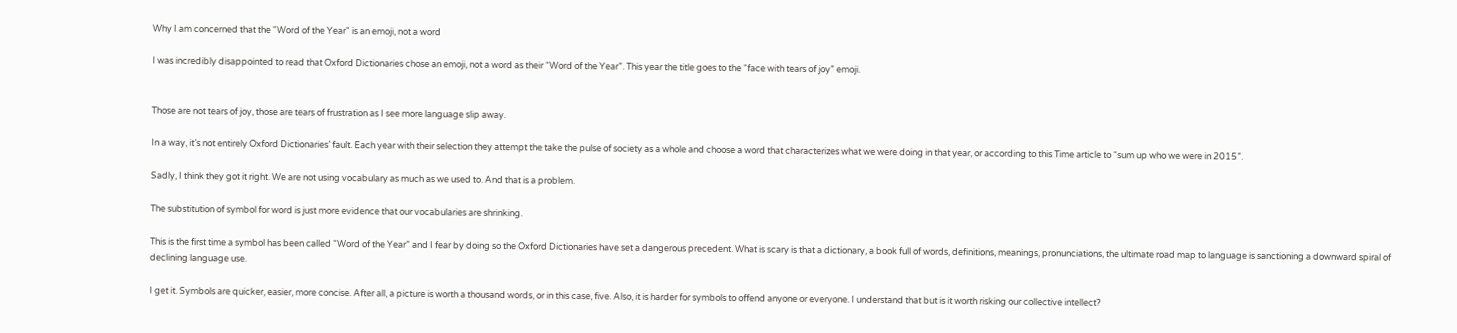Why I am concerned that the "Word of the Year" is an emoji, not a word

I was incredibly disappointed to read that Oxford Dictionaries chose an emoji, not a word as their “Word of the Year”. This year the title goes to the “face with tears of joy” emoji.


Those are not tears of joy, those are tears of frustration as I see more language slip away.

In a way, it’s not entirely Oxford Dictionaries’ fault. Each year with their selection they attempt the take the pulse of society as a whole and choose a word that characterizes what we were doing in that year, or according to this Time article to “sum up who we were in 2015”.

Sadly, I think they got it right. We are not using vocabulary as much as we used to. And that is a problem.

The substitution of symbol for word is just more evidence that our vocabularies are shrinking.

This is the first time a symbol has been called “Word of the Year” and I fear by doing so the Oxford Dictionaries have set a dangerous precedent. What is scary is that a dictionary, a book full of words, definitions, meanings, pronunciations, the ultimate road map to language is sanctioning a downward spiral of declining language use.

I get it. Symbols are quicker, easier, more concise. After all, a picture is worth a thousand words, or in this case, five. Also, it is harder for symbols to offend anyone or everyone. I understand that but is it worth risking our collective intellect?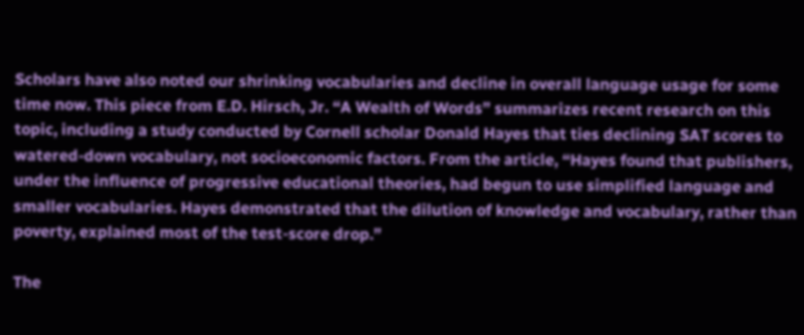Scholars have also noted our shrinking vocabularies and decline in overall language usage for some time now. This piece from E.D. Hirsch, Jr. “A Wealth of Words” summarizes recent research on this topic, including a study conducted by Cornell scholar Donald Hayes that ties declining SAT scores to watered-down vocabulary, not socioeconomic factors. From the article, “Hayes found that publishers, under the influence of progressive educational theories, had begun to use simplified language and smaller vocabularies. Hayes demonstrated that the dilution of knowledge and vocabulary, rather than poverty, explained most of the test-score drop.”

The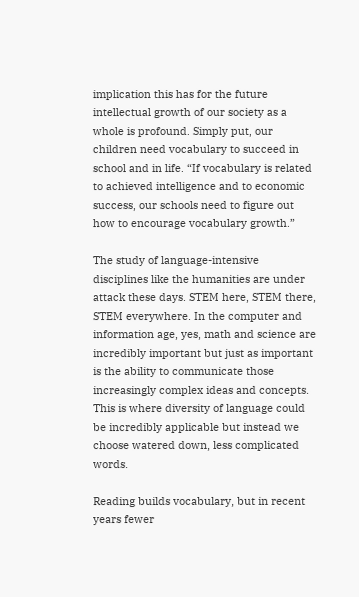implication this has for the future intellectual growth of our society as a whole is profound. Simply put, our children need vocabulary to succeed in school and in life. “If vocabulary is related to achieved intelligence and to economic success, our schools need to figure out how to encourage vocabulary growth.”

The study of language-intensive disciplines like the humanities are under attack these days. STEM here, STEM there, STEM everywhere. In the computer and information age, yes, math and science are incredibly important but just as important is the ability to communicate those increasingly complex ideas and concepts. This is where diversity of language could be incredibly applicable but instead we choose watered down, less complicated words.

Reading builds vocabulary, but in recent years fewer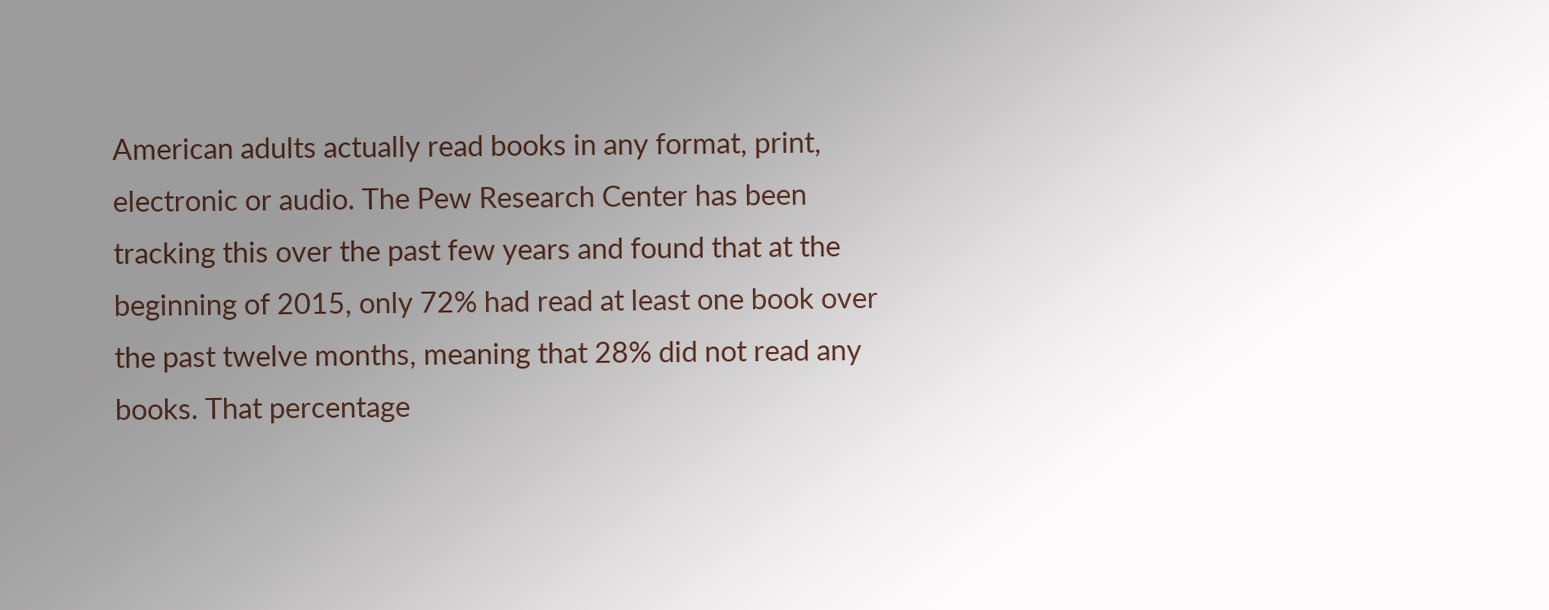American adults actually read books in any format, print, electronic or audio. The Pew Research Center has been tracking this over the past few years and found that at the beginning of 2015, only 72% had read at least one book over the past twelve months, meaning that 28% did not read any books. That percentage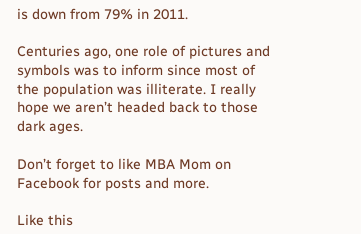is down from 79% in 2011.

Centuries ago, one role of pictures and symbols was to inform since most of the population was illiterate. I really hope we aren’t headed back to those dark ages.

Don’t forget to like MBA Mom on Facebook for posts and more.

Like this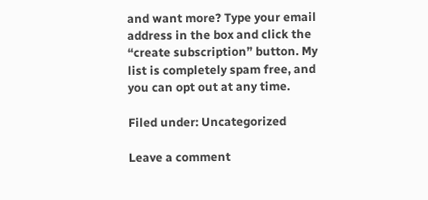and want more? Type your email address in the box and click the “create subscription” button. My list is completely spam free, and you can opt out at any time.

Filed under: Uncategorized

Leave a comment